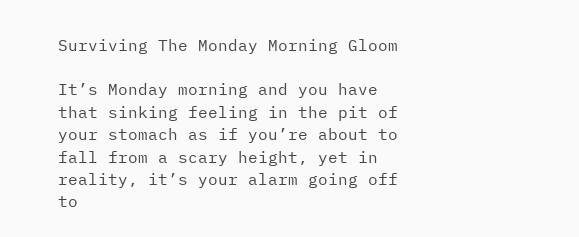Surviving The Monday Morning Gloom

It’s Monday morning and you have that sinking feeling in the pit of your stomach as if you’re about to fall from a scary height, yet in reality, it’s your alarm going off to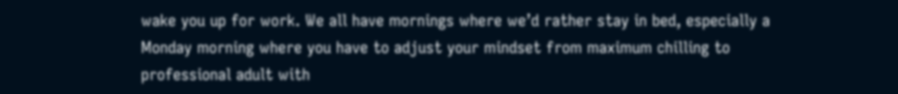wake you up for work. We all have mornings where we’d rather stay in bed, especially a Monday morning where you have to adjust your mindset from maximum chilling to professional adult with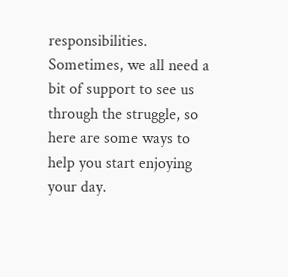responsibilities. Sometimes, we all need a bit of support to see us through the struggle, so here are some ways to help you start enjoying your day.